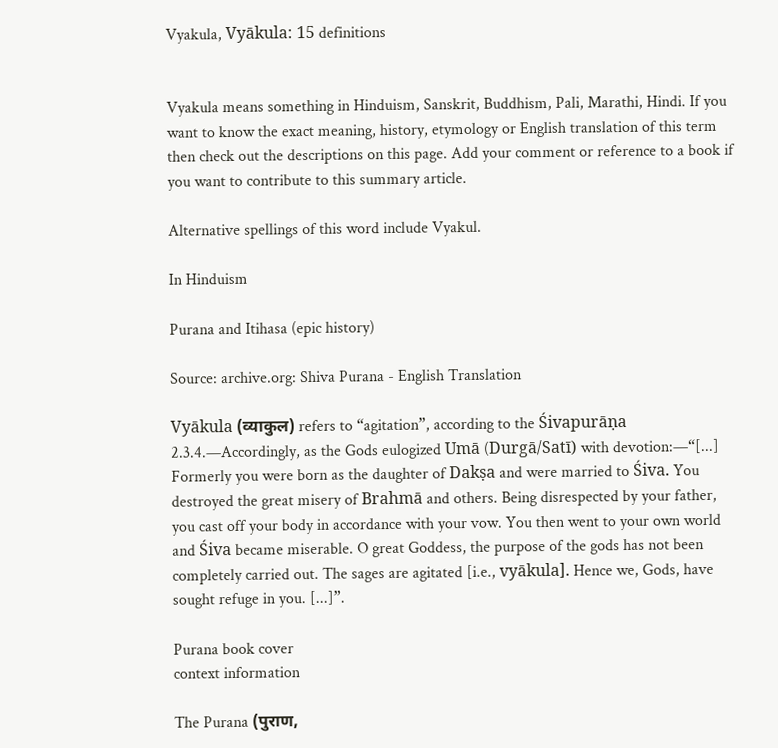Vyakula, Vyākula: 15 definitions


Vyakula means something in Hinduism, Sanskrit, Buddhism, Pali, Marathi, Hindi. If you want to know the exact meaning, history, etymology or English translation of this term then check out the descriptions on this page. Add your comment or reference to a book if you want to contribute to this summary article.

Alternative spellings of this word include Vyakul.

In Hinduism

Purana and Itihasa (epic history)

Source: archive.org: Shiva Purana - English Translation

Vyākula (व्याकुल) refers to “agitation”, according to the Śivapurāṇa 2.3.4.—Accordingly, as the Gods eulogized Umā (Durgā/Satī) with devotion:—“[...]  Formerly you were born as the daughter of Dakṣa and were married to Śiva. You destroyed the great misery of Brahmā and others. Being disrespected by your father, you cast off your body in accordance with your vow. You then went to your own world and Śiva became miserable. O great Goddess, the purpose of the gods has not been completely carried out. The sages are agitated [i.e., vyākula]. Hence we, Gods, have sought refuge in you. [...]”.

Purana book cover
context information

The Purana (पुराण,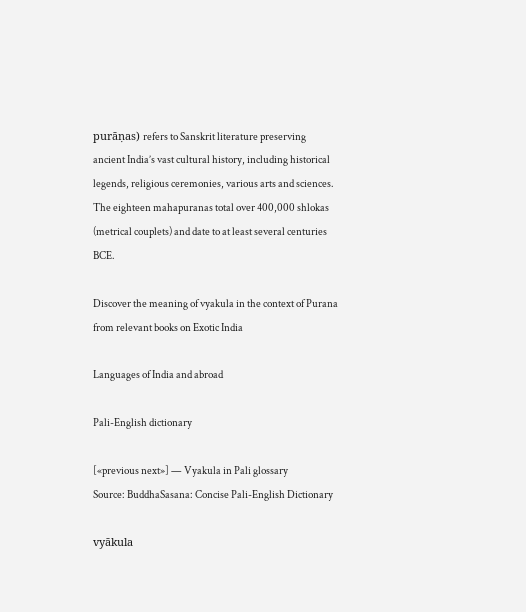purāṇas) refers to Sanskrit literature preserving ancient India’s vast cultural history, including historical legends, religious ceremonies, various arts and sciences. The eighteen mahapuranas total over 400,000 shlokas (metrical couplets) and date to at least several centuries BCE.

Discover the meaning of vyakula in the context of Purana from relevant books on Exotic India

Languages of India and abroad

Pali-English dictionary

[«previous next»] — Vyakula in Pali glossary
Source: BuddhaSasana: Concise Pali-English Dictionary

vyākula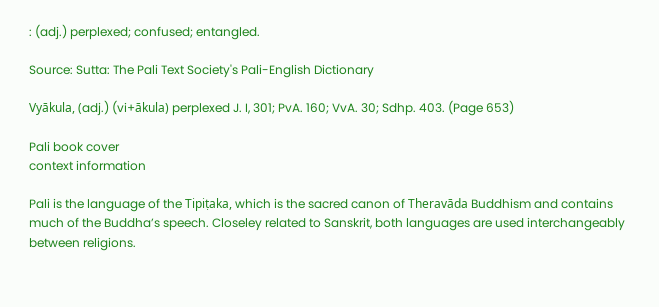: (adj.) perplexed; confused; entangled.

Source: Sutta: The Pali Text Society's Pali-English Dictionary

Vyākula, (adj.) (vi+ākula) perplexed J. I, 301; PvA. 160; VvA. 30; Sdhp. 403. (Page 653)

Pali book cover
context information

Pali is the language of the Tipiṭaka, which is the sacred canon of Theravāda Buddhism and contains much of the Buddha’s speech. Closeley related to Sanskrit, both languages are used interchangeably between religions.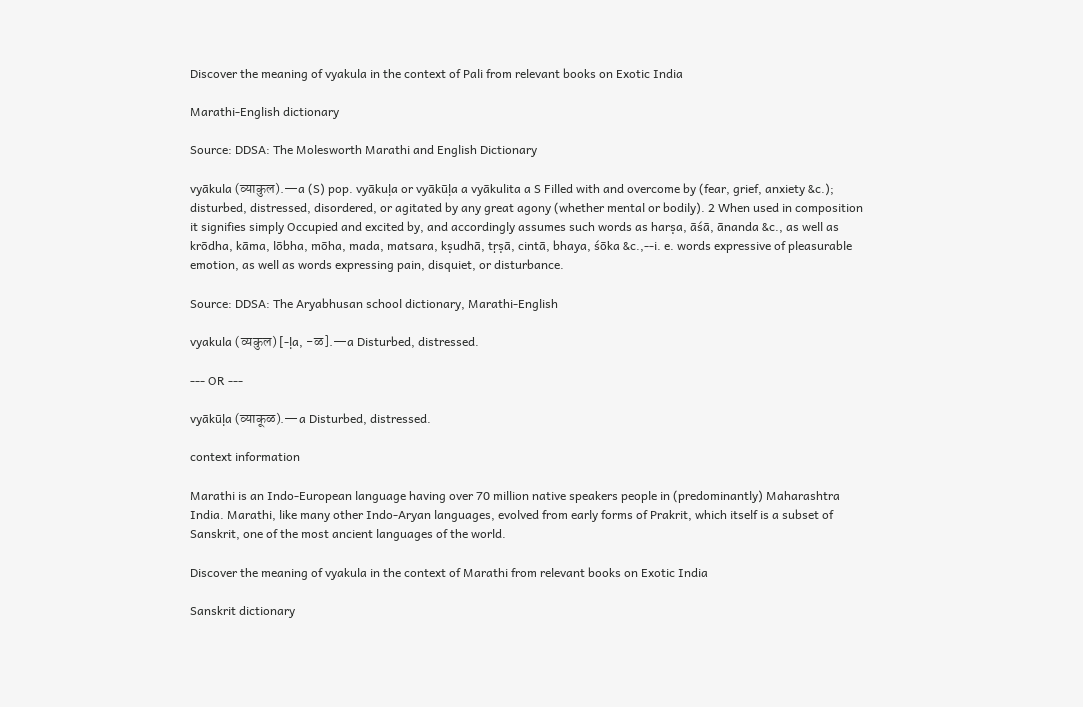Discover the meaning of vyakula in the context of Pali from relevant books on Exotic India

Marathi-English dictionary

Source: DDSA: The Molesworth Marathi and English Dictionary

vyākula (व्याकुल).—a (S) pop. vyākuḷa or vyākūḷa a vyākulita a S Filled with and overcome by (fear, grief, anxiety &c.); disturbed, distressed, disordered, or agitated by any great agony (whether mental or bodily). 2 When used in composition it signifies simply Occupied and excited by, and accordingly assumes such words as harṣa, āśā, ānanda &c., as well as krōdha, kāma, lōbha, mōha, mada, matsara, kṣudhā, tṛṣā, cintā, bhaya, śōka &c.,--i. e. words expressive of pleasurable emotion, as well as words expressing pain, disquiet, or disturbance.

Source: DDSA: The Aryabhusan school dictionary, Marathi-English

vyakula (व्यकुल) [-ḷa, -ळ].—a Disturbed, distressed.

--- OR ---

vyākūḷa (व्याकूळ).—a Disturbed, distressed.

context information

Marathi is an Indo-European language having over 70 million native speakers people in (predominantly) Maharashtra India. Marathi, like many other Indo-Aryan languages, evolved from early forms of Prakrit, which itself is a subset of Sanskrit, one of the most ancient languages of the world.

Discover the meaning of vyakula in the context of Marathi from relevant books on Exotic India

Sanskrit dictionary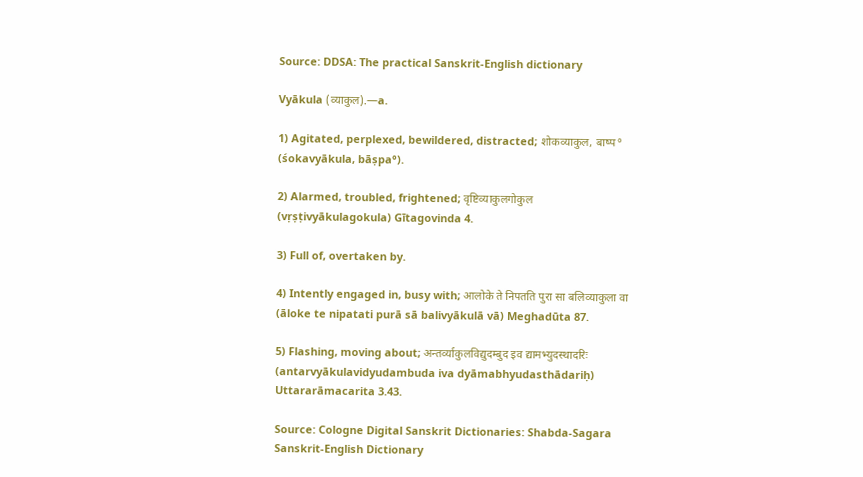Source: DDSA: The practical Sanskrit-English dictionary

Vyākula (व्याकुल).—a.

1) Agitated, perplexed, bewildered, distracted; शोकव्याकुल, बाष्प° (śokavyākula, bāṣpa°).

2) Alarmed, troubled, frightened; वृष्टिव्याकुलगोकुल (vṛṣṭivyākulagokula) Gītagovinda 4.

3) Full of, overtaken by.

4) Intently engaged in, busy with; आलोके ते निपतति पुरा सा बलिव्याकुला वा (āloke te nipatati purā sā balivyākulā vā) Meghadūta 87.

5) Flashing, moving about; अन्तर्व्याकुलविद्युदम्बुद इव द्यामभ्युदस्थादरिः (antarvyākulavidyudambuda iva dyāmabhyudasthādariḥ) Uttararāmacarita 3.43.

Source: Cologne Digital Sanskrit Dictionaries: Shabda-Sagara Sanskrit-English Dictionary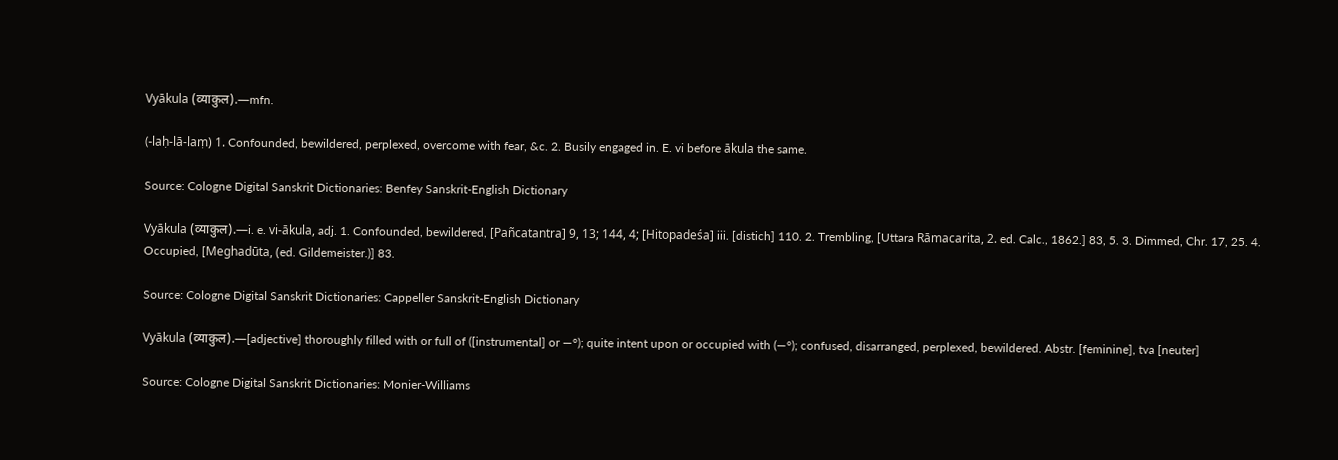Vyākula (व्याकुल).—mfn.

(-laḥ-lā-laṃ) 1. Confounded, bewildered, perplexed, overcome with fear, &c. 2. Busily engaged in. E. vi before ākula the same.

Source: Cologne Digital Sanskrit Dictionaries: Benfey Sanskrit-English Dictionary

Vyākula (व्याकुल).—i. e. vi-ākula, adj. 1. Confounded, bewildered, [Pañcatantra] 9, 13; 144, 4; [Hitopadeśa] iii. [distich] 110. 2. Trembling, [Uttara Rāmacarita, 2. ed. Calc., 1862.] 83, 5. 3. Dimmed, Chr. 17, 25. 4. Occupied, [Meghadūta, (ed. Gildemeister.)] 83.

Source: Cologne Digital Sanskrit Dictionaries: Cappeller Sanskrit-English Dictionary

Vyākula (व्याकुल).—[adjective] thoroughly filled with or full of ([instrumental] or —°); quite intent upon or occupied with (—°); confused, disarranged, perplexed, bewildered. Abstr. [feminine], tva [neuter]

Source: Cologne Digital Sanskrit Dictionaries: Monier-Williams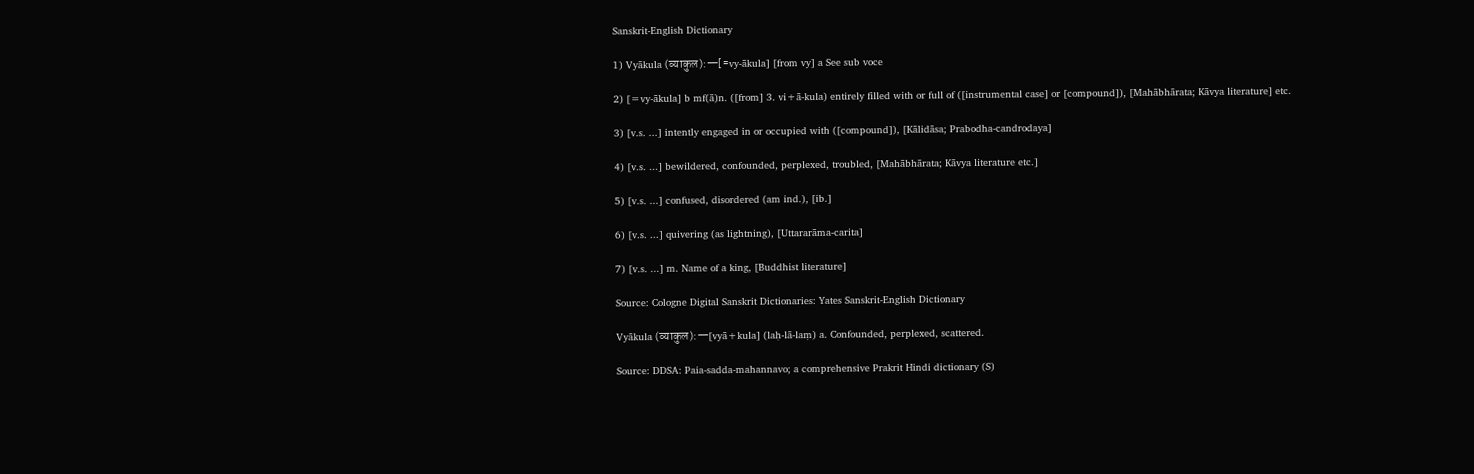Sanskrit-English Dictionary

1) Vyākula (व्याकुल):—[=vy-ākula] [from vy] a See sub voce

2) [=vy-ākula] b mf(ā)n. ([from] 3. vi+ā-kula) entirely filled with or full of ([instrumental case] or [compound]), [Mahābhārata; Kāvya literature] etc.

3) [v.s. ...] intently engaged in or occupied with ([compound]), [Kālidāsa; Prabodha-candrodaya]

4) [v.s. ...] bewildered, confounded, perplexed, troubled, [Mahābhārata; Kāvya literature etc.]

5) [v.s. ...] confused, disordered (am ind.), [ib.]

6) [v.s. ...] quivering (as lightning), [Uttararāma-carita]

7) [v.s. ...] m. Name of a king, [Buddhist literature]

Source: Cologne Digital Sanskrit Dictionaries: Yates Sanskrit-English Dictionary

Vyākula (व्याकुल):—[vyā+kula] (laḥ-lā-laṃ) a. Confounded, perplexed, scattered.

Source: DDSA: Paia-sadda-mahannavo; a comprehensive Prakrit Hindi dictionary (S)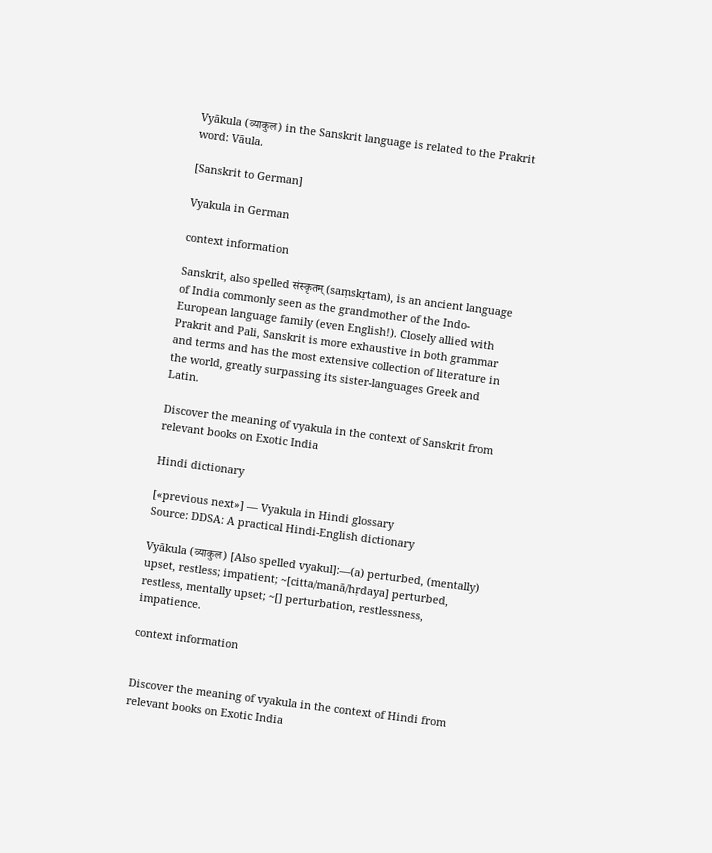Vyākula (व्याकुल) in the Sanskrit language is related to the Prakrit word: Vāula.

[Sanskrit to German]

Vyakula in German

context information

Sanskrit, also spelled संस्कृतम् (saṃskṛtam), is an ancient language of India commonly seen as the grandmother of the Indo-European language family (even English!). Closely allied with Prakrit and Pali, Sanskrit is more exhaustive in both grammar and terms and has the most extensive collection of literature in the world, greatly surpassing its sister-languages Greek and Latin.

Discover the meaning of vyakula in the context of Sanskrit from relevant books on Exotic India

Hindi dictionary

[«previous next»] — Vyakula in Hindi glossary
Source: DDSA: A practical Hindi-English dictionary

Vyākula (व्याकुल) [Also spelled vyakul]:—(a) perturbed, (mentally) upset, restless; impatient; ~[citta/manā/hṛdaya] perturbed, restless, mentally upset; ~[] perturbation, restlessness, impatience.

context information


Discover the meaning of vyakula in the context of Hindi from relevant books on Exotic India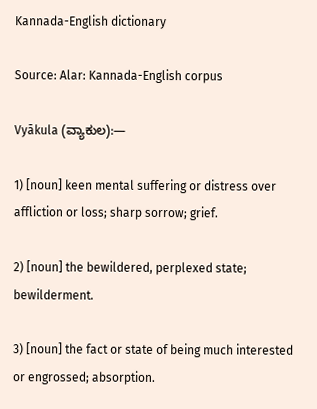Kannada-English dictionary

Source: Alar: Kannada-English corpus

Vyākula (ವ್ಯಾಕುಲ):—

1) [noun] keen mental suffering or distress over affliction or loss; sharp sorrow; grief.

2) [noun] the bewildered, perplexed state; bewilderment.

3) [noun] the fact or state of being much interested or engrossed; absorption.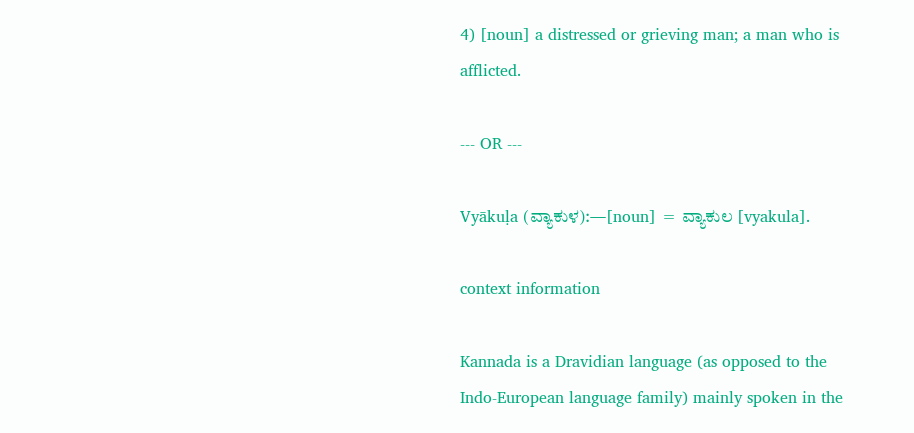4) [noun] a distressed or grieving man; a man who is afflicted.

--- OR ---

Vyākuḷa (ವ್ಯಾಕುಳ):—[noun] = ವ್ಯಾಕುಲ [vyakula].

context information

Kannada is a Dravidian language (as opposed to the Indo-European language family) mainly spoken in the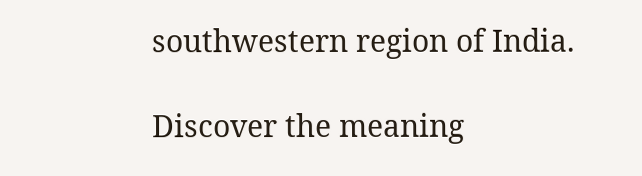southwestern region of India.

Discover the meaning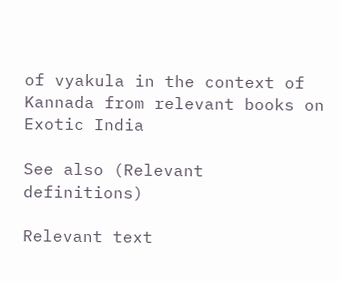of vyakula in the context of Kannada from relevant books on Exotic India

See also (Relevant definitions)

Relevant text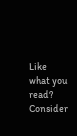Like what you read? Consider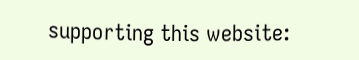supporting this website: